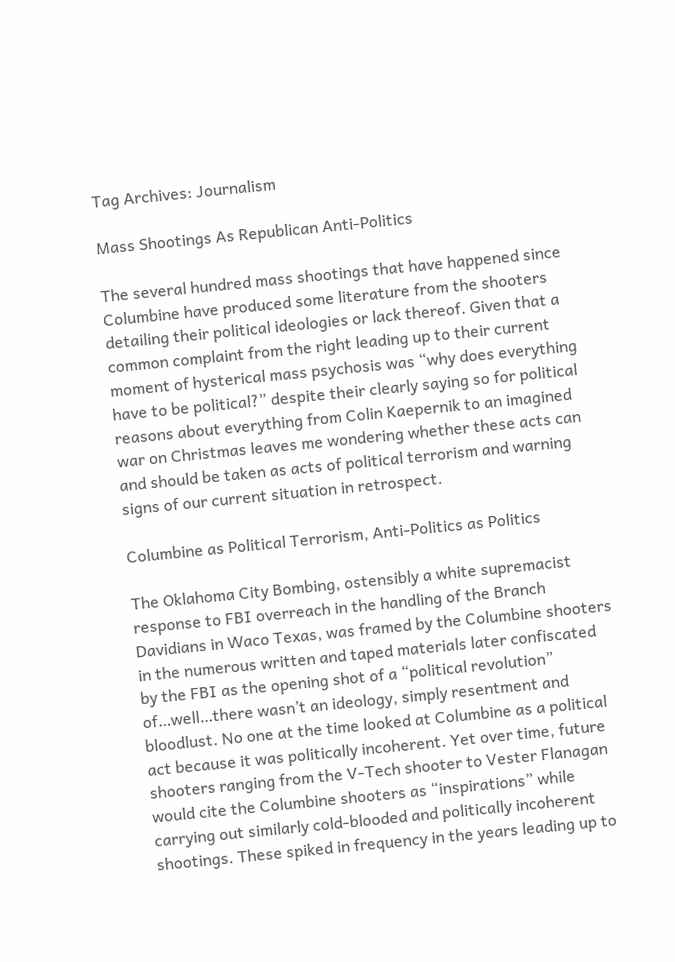Tag Archives: Journalism

Mass Shootings As Republican Anti-Politics

The several hundred mass shootings that have happened since Columbine have produced some literature from the shooters detailing their political ideologies or lack thereof. Given that a common complaint from the right leading up to their current moment of hysterical mass psychosis was “why does everything have to be political?” despite their clearly saying so for political reasons about everything from Colin Kaepernik to an imagined war on Christmas leaves me wondering whether these acts can and should be taken as acts of political terrorism and warning signs of our current situation in retrospect.

Columbine as Political Terrorism, Anti-Politics as Politics

The Oklahoma City Bombing, ostensibly a white supremacist response to FBI overreach in the handling of the Branch Davidians in Waco Texas, was framed by the Columbine shooters in the numerous written and taped materials later confiscated by the FBI as the opening shot of a “political revolution” of…well…there wasn’t an ideology, simply resentment and bloodlust. No one at the time looked at Columbine as a political act because it was politically incoherent. Yet over time, future shooters ranging from the V-Tech shooter to Vester Flanagan would cite the Columbine shooters as “inspirations” while carrying out similarly cold-blooded and politically incoherent shootings. These spiked in frequency in the years leading up to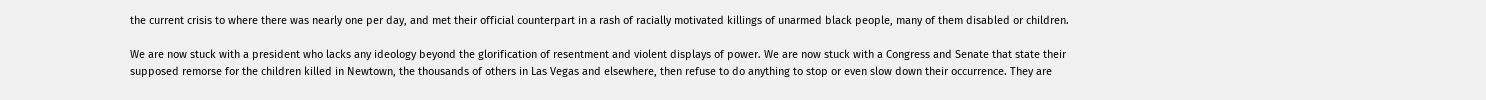the current crisis to where there was nearly one per day, and met their official counterpart in a rash of racially motivated killings of unarmed black people, many of them disabled or children.

We are now stuck with a president who lacks any ideology beyond the glorification of resentment and violent displays of power. We are now stuck with a Congress and Senate that state their supposed remorse for the children killed in Newtown, the thousands of others in Las Vegas and elsewhere, then refuse to do anything to stop or even slow down their occurrence. They are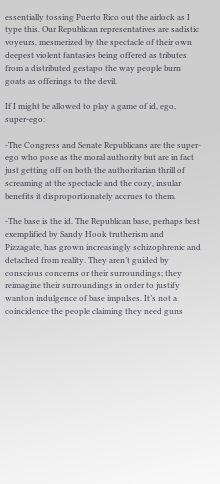essentially tossing Puerto Rico out the airlock as I type this. Our Republican representatives are sadistic voyeurs, mesmerized by the spectacle of their own deepest violent fantasies being offered as tributes from a distributed gestapo the way people burn goats as offerings to the devil.

If I might be allowed to play a game of id, ego, super-ego:

-The Congress and Senate Republicans are the super-ego who pose as the moral authority but are in fact just getting off on both the authoritarian thrill of screaming at the spectacle and the cozy, insular benefits it disproportionately accrues to them.

-The base is the id. The Republican base, perhaps best exemplified by Sandy Hook trutherism and Pizzagate, has grown increasingly schizophrenic and detached from reality. They aren’t guided by conscious concerns or their surroundings; they reimagine their surroundings in order to justify wanton indulgence of base impulses. It’s not a coincidence the people claiming they need guns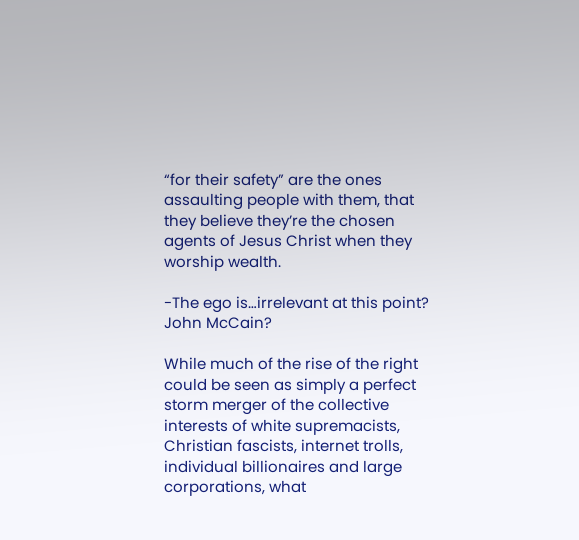“for their safety” are the ones assaulting people with them, that they believe they’re the chosen agents of Jesus Christ when they worship wealth.

-The ego is…irrelevant at this point? John McCain?

While much of the rise of the right could be seen as simply a perfect storm merger of the collective interests of white supremacists, Christian fascists, internet trolls, individual billionaires and large corporations, what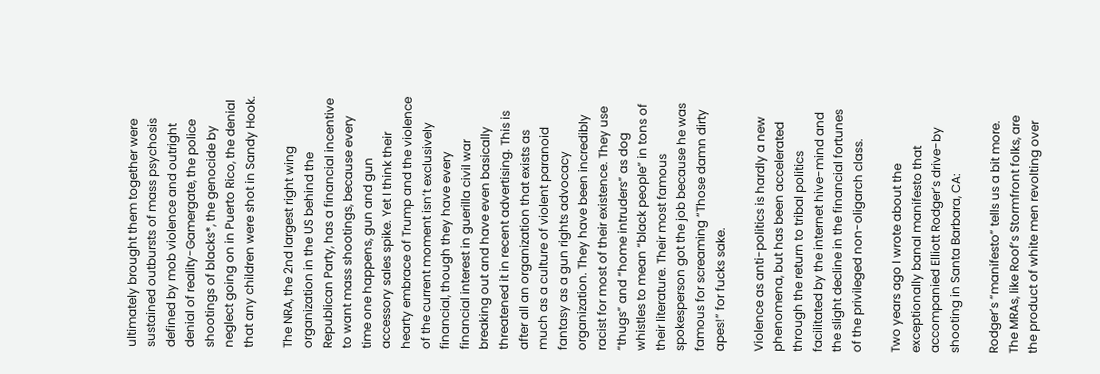ultimately brought them together were sustained outbursts of mass psychosis defined by mob violence and outright denial of reality-Gamergate, the police shootings of blacks*, the genocide by neglect going on in Puerto Rico, the denial that any children were shot in Sandy Hook.

The NRA, the 2nd largest right wing organization in the US behind the Republican Party, has a financial incentive to want mass shootings, because every time one happens, gun and gun accessory sales spike. Yet I think their hearty embrace of Trump and the violence of the current moment isn’t exclusively financial, though they have every financial interest in guerilla civil war breaking out and have even basically threatened it in recent advertising. This is after all an organization that exists as much as a culture of violent paranoid fantasy as a gun rights advocacy organization. They have been incredibly racist for most of their existence. They use “thugs” and “home intruders” as dog whistles to mean “black people” in tons of their literature. Their most famous spokesperson got the job because he was famous for screaming “Those damn dirty apes!” for fucks sake.

Violence as anti-politics is hardly a new phenomena, but has been accelerated through the return to tribal politics facilitated by the internet hive-mind and the slight decline in the financial fortunes of the privileged non-oligarch class.

Two years ago I wrote about the exceptionally banal manifesto that accompanied Elliott Rodger’s drive-by shooting in Santa Barbara, CA:

Rodger’s “manifesto” tells us a bit more. The MRAs, like Roof’s Stormfront folks, are the product of white men revolting over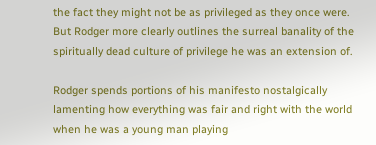the fact they might not be as privileged as they once were. But Rodger more clearly outlines the surreal banality of the spiritually dead culture of privilege he was an extension of.

Rodger spends portions of his manifesto nostalgically lamenting how everything was fair and right with the world when he was a young man playing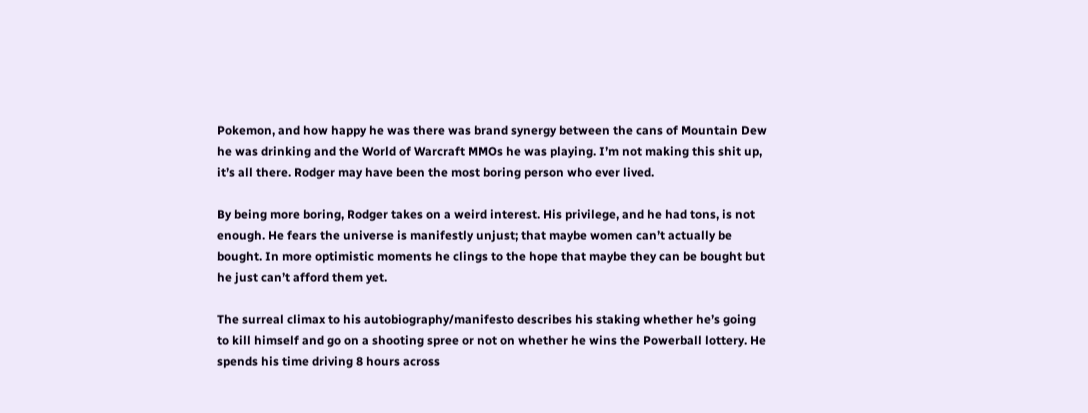Pokemon, and how happy he was there was brand synergy between the cans of Mountain Dew he was drinking and the World of Warcraft MMOs he was playing. I’m not making this shit up, it’s all there. Rodger may have been the most boring person who ever lived.

By being more boring, Rodger takes on a weird interest. His privilege, and he had tons, is not enough. He fears the universe is manifestly unjust; that maybe women can’t actually be bought. In more optimistic moments he clings to the hope that maybe they can be bought but he just can’t afford them yet.

The surreal climax to his autobiography/manifesto describes his staking whether he’s going to kill himself and go on a shooting spree or not on whether he wins the Powerball lottery. He spends his time driving 8 hours across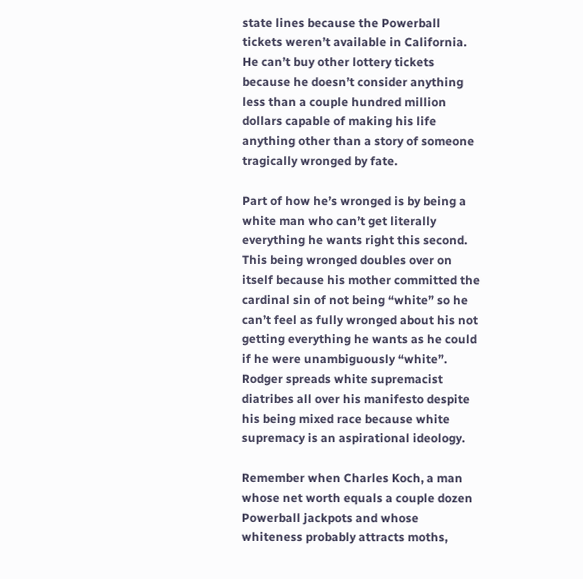state lines because the Powerball tickets weren’t available in California. He can’t buy other lottery tickets because he doesn’t consider anything less than a couple hundred million dollars capable of making his life anything other than a story of someone tragically wronged by fate.

Part of how he’s wronged is by being a white man who can’t get literally everything he wants right this second. This being wronged doubles over on itself because his mother committed the cardinal sin of not being “white” so he can’t feel as fully wronged about his not getting everything he wants as he could if he were unambiguously “white”. Rodger spreads white supremacist diatribes all over his manifesto despite his being mixed race because white supremacy is an aspirational ideology.

Remember when Charles Koch, a man whose net worth equals a couple dozen Powerball jackpots and whose whiteness probably attracts moths,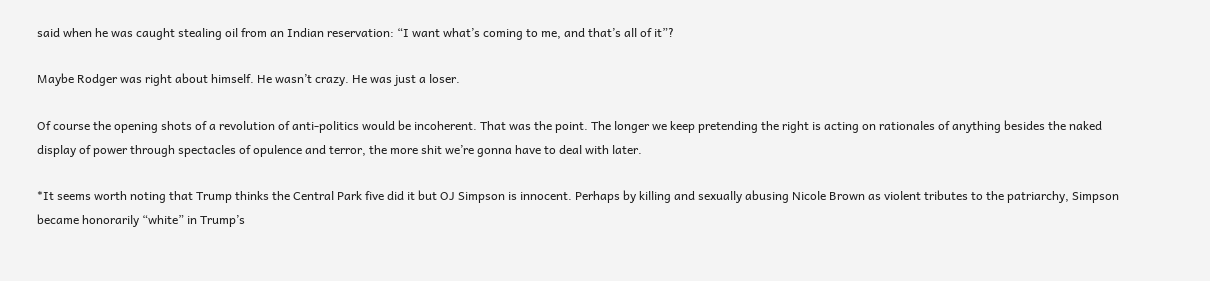said when he was caught stealing oil from an Indian reservation: “I want what’s coming to me, and that’s all of it”?

Maybe Rodger was right about himself. He wasn’t crazy. He was just a loser.

Of course the opening shots of a revolution of anti-politics would be incoherent. That was the point. The longer we keep pretending the right is acting on rationales of anything besides the naked display of power through spectacles of opulence and terror, the more shit we’re gonna have to deal with later.

*It seems worth noting that Trump thinks the Central Park five did it but OJ Simpson is innocent. Perhaps by killing and sexually abusing Nicole Brown as violent tributes to the patriarchy, Simpson became honorarily “white” in Trump’s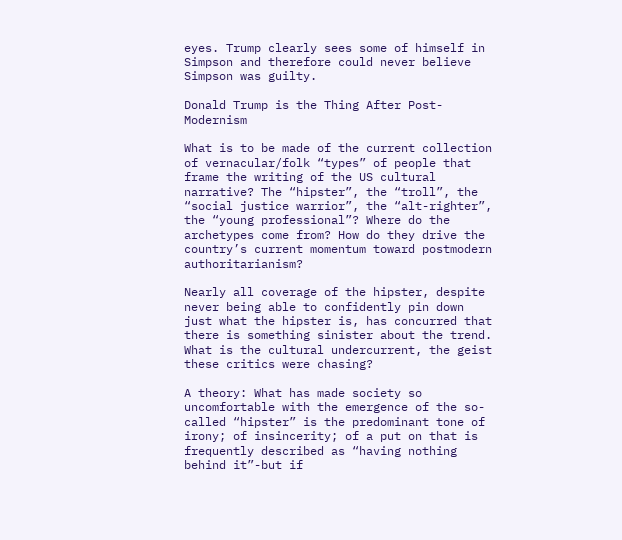eyes. Trump clearly sees some of himself in Simpson and therefore could never believe Simpson was guilty.

Donald Trump is the Thing After Post-Modernism

What is to be made of the current collection of vernacular/folk “types” of people that frame the writing of the US cultural narrative? The “hipster”, the “troll”, the “social justice warrior”, the “alt-righter”, the “young professional”? Where do the archetypes come from? How do they drive the country’s current momentum toward postmodern authoritarianism?

Nearly all coverage of the hipster, despite never being able to confidently pin down just what the hipster is, has concurred that there is something sinister about the trend. What is the cultural undercurrent, the geist these critics were chasing?

A theory: What has made society so uncomfortable with the emergence of the so-called “hipster” is the predominant tone of irony; of insincerity; of a put on that is frequently described as “having nothing behind it”-but if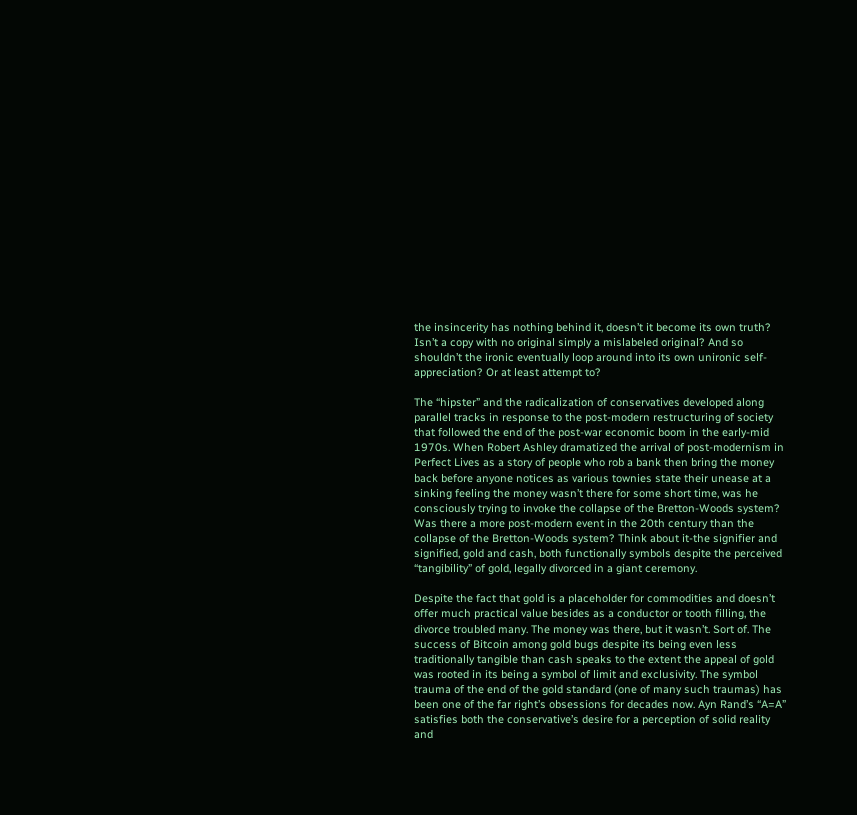the insincerity has nothing behind it, doesn’t it become its own truth? Isn’t a copy with no original simply a mislabeled original? And so shouldn’t the ironic eventually loop around into its own unironic self-appreciation? Or at least attempt to?

The “hipster” and the radicalization of conservatives developed along parallel tracks in response to the post-modern restructuring of society that followed the end of the post-war economic boom in the early-mid 1970s. When Robert Ashley dramatized the arrival of post-modernism in Perfect Lives as a story of people who rob a bank then bring the money back before anyone notices as various townies state their unease at a sinking feeling the money wasn’t there for some short time, was he consciously trying to invoke the collapse of the Bretton-Woods system? Was there a more post-modern event in the 20th century than the collapse of the Bretton-Woods system? Think about it-the signifier and signified, gold and cash, both functionally symbols despite the perceived “tangibility” of gold, legally divorced in a giant ceremony.

Despite the fact that gold is a placeholder for commodities and doesn’t offer much practical value besides as a conductor or tooth filling, the divorce troubled many. The money was there, but it wasn’t. Sort of. The success of Bitcoin among gold bugs despite its being even less traditionally tangible than cash speaks to the extent the appeal of gold was rooted in its being a symbol of limit and exclusivity. The symbol trauma of the end of the gold standard (one of many such traumas) has been one of the far right’s obsessions for decades now. Ayn Rand’s “A=A” satisfies both the conservative’s desire for a perception of solid reality and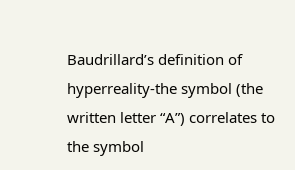Baudrillard’s definition of hyperreality-the symbol (the written letter “A”) correlates to the symbol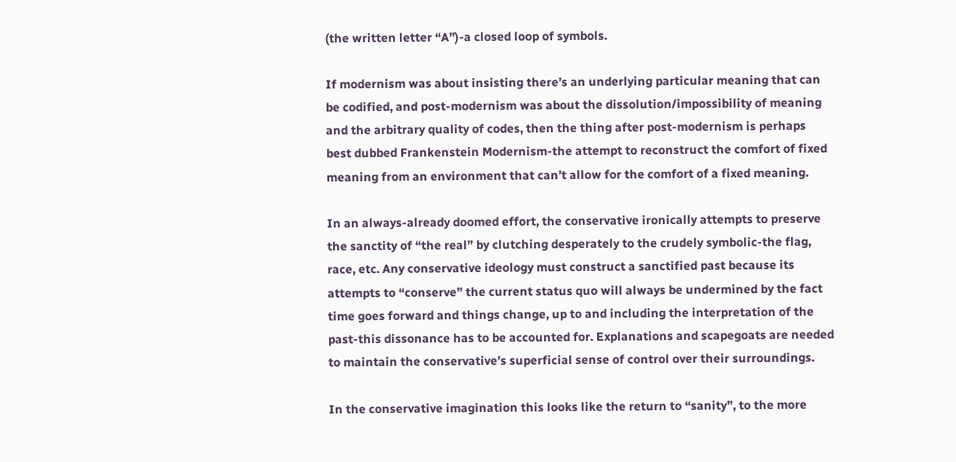(the written letter “A”)-a closed loop of symbols.

If modernism was about insisting there’s an underlying particular meaning that can be codified, and post-modernism was about the dissolution/impossibility of meaning and the arbitrary quality of codes, then the thing after post-modernism is perhaps best dubbed Frankenstein Modernism-the attempt to reconstruct the comfort of fixed meaning from an environment that can’t allow for the comfort of a fixed meaning.

In an always-already doomed effort, the conservative ironically attempts to preserve the sanctity of “the real” by clutching desperately to the crudely symbolic-the flag, race, etc. Any conservative ideology must construct a sanctified past because its attempts to “conserve” the current status quo will always be undermined by the fact time goes forward and things change, up to and including the interpretation of the past-this dissonance has to be accounted for. Explanations and scapegoats are needed to maintain the conservative’s superficial sense of control over their surroundings.

In the conservative imagination this looks like the return to “sanity”, to the more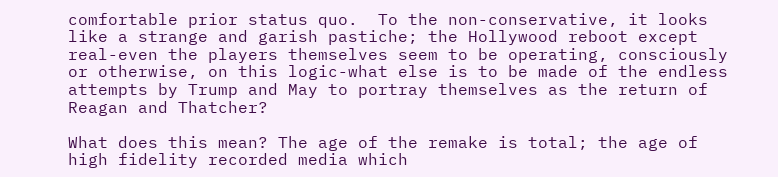comfortable prior status quo.  To the non-conservative, it looks like a strange and garish pastiche; the Hollywood reboot except real-even the players themselves seem to be operating, consciously or otherwise, on this logic-what else is to be made of the endless attempts by Trump and May to portray themselves as the return of Reagan and Thatcher?

What does this mean? The age of the remake is total; the age of high fidelity recorded media which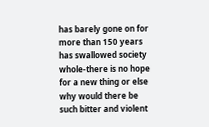has barely gone on for more than 150 years has swallowed society whole-there is no hope for a new thing or else why would there be such bitter and violent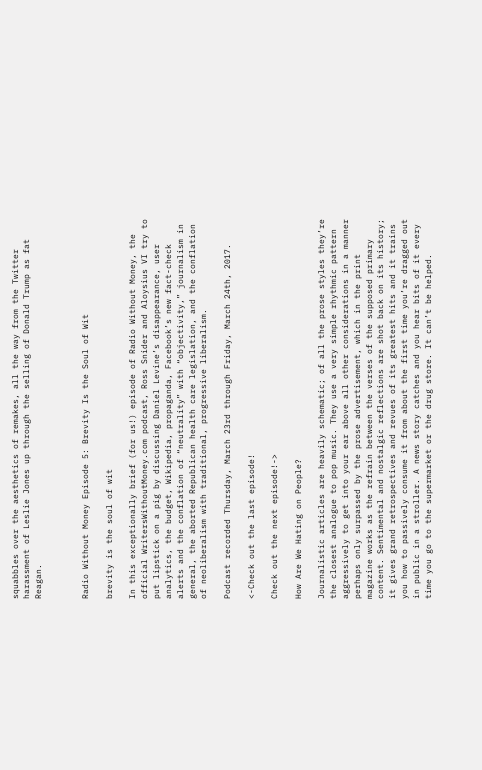squabbles over the aesthetics of remakes, all the way from the Twitter harassment of Leslie Jones up through the selling of Donald Trump as fat Reagan.



Radio Without Money Episode 5: Brevity Is the Soul of Wit

brevity is the soul of wit

In this exceptionally brief (for us!) episode of Radio Without Money, the official WritersWithoutMoney.com podcast, Ross Snider and Aloysius VI try to put lipstick on a pig by discussing Daniel Levine’s disappearance, user analytics, the budget, Wikipedia, propaganda, Facebook’s new fact-check alerts and the conflation of “neutrality” with “objectivity,” journalism in general, the aborted Republican health care legislation, and the conflation of neoliberalism with traditional, progressive liberalism.

Podcast recorded Thursday, March 23rd through Friday, March 24th, 2017.

<-Check out the last episode!

Check out the next episode!->

How Are We Hating on People?

Journalistic articles are heavily schematic; of all the prose styles they’re the closest analogue to pop music. They use a very simple rhythmic pattern aggressively to get into your ear above all other considerations in a manner perhaps only surpassed by the prose advertisement, which in the print magazine works as the refrain between the verses of the supposed primary content. Sentimental and nostalgic reflections are shot back on its history; it gives grand retrospectives and revues of its greatest hits and it trains you how to passively consume it from about the first time you’re dragged out in public in a stroller. A news story catches and you hear bits of it every time you go to the supermarket or the drug store. It can’t be helped.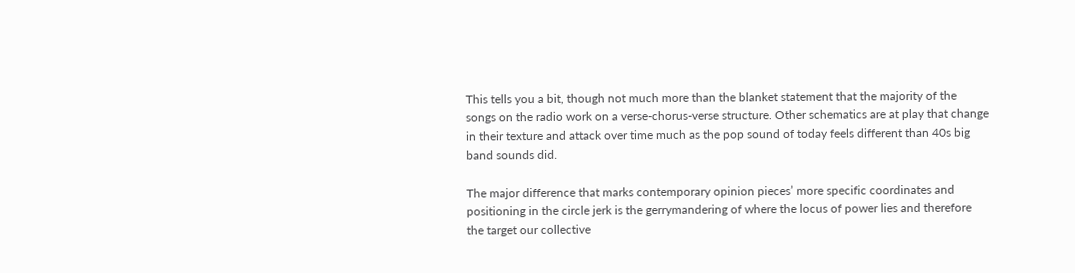This tells you a bit, though not much more than the blanket statement that the majority of the songs on the radio work on a verse-chorus-verse structure. Other schematics are at play that change in their texture and attack over time much as the pop sound of today feels different than 40s big band sounds did.

The major difference that marks contemporary opinion pieces’ more specific coordinates and positioning in the circle jerk is the gerrymandering of where the locus of power lies and therefore the target our collective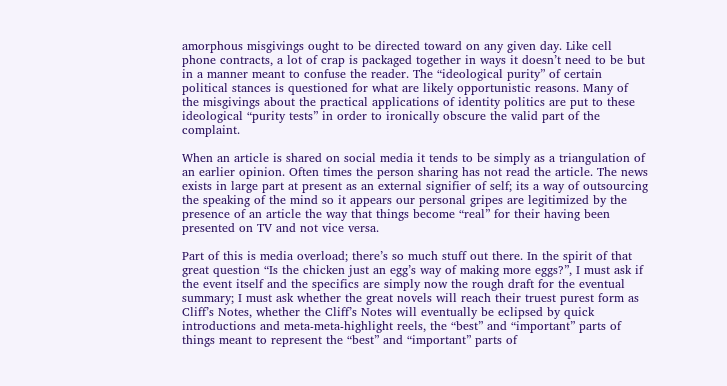amorphous misgivings ought to be directed toward on any given day. Like cell phone contracts, a lot of crap is packaged together in ways it doesn’t need to be but in a manner meant to confuse the reader. The “ideological purity” of certain political stances is questioned for what are likely opportunistic reasons. Many of the misgivings about the practical applications of identity politics are put to these ideological “purity tests” in order to ironically obscure the valid part of the complaint.

When an article is shared on social media it tends to be simply as a triangulation of an earlier opinion. Often times the person sharing has not read the article. The news exists in large part at present as an external signifier of self; its a way of outsourcing the speaking of the mind so it appears our personal gripes are legitimized by the presence of an article the way that things become “real” for their having been presented on TV and not vice versa.

Part of this is media overload; there’s so much stuff out there. In the spirit of that great question “Is the chicken just an egg’s way of making more eggs?”, I must ask if the event itself and the specifics are simply now the rough draft for the eventual summary; I must ask whether the great novels will reach their truest purest form as Cliff’s Notes, whether the Cliff’s Notes will eventually be eclipsed by quick introductions and meta-meta-highlight reels, the “best” and “important” parts of things meant to represent the “best” and “important” parts of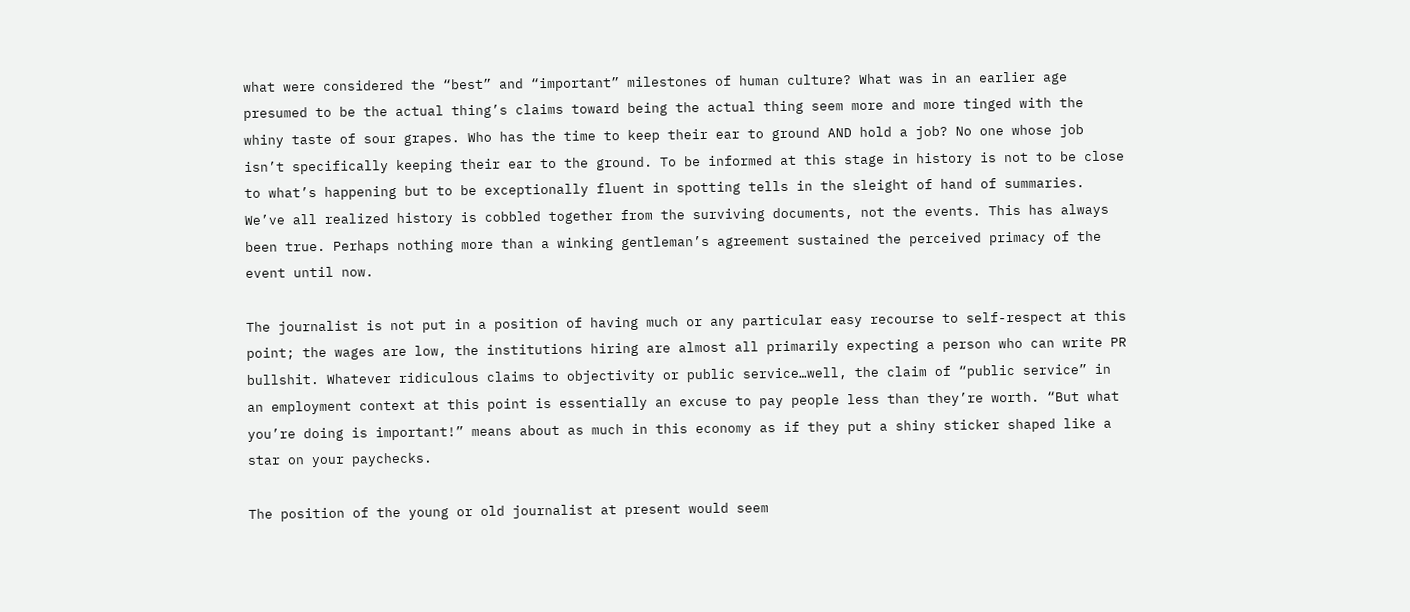what were considered the “best” and “important” milestones of human culture? What was in an earlier age presumed to be the actual thing’s claims toward being the actual thing seem more and more tinged with the whiny taste of sour grapes. Who has the time to keep their ear to ground AND hold a job? No one whose job isn’t specifically keeping their ear to the ground. To be informed at this stage in history is not to be close to what’s happening but to be exceptionally fluent in spotting tells in the sleight of hand of summaries. We’ve all realized history is cobbled together from the surviving documents, not the events. This has always been true. Perhaps nothing more than a winking gentleman’s agreement sustained the perceived primacy of the event until now.

The journalist is not put in a position of having much or any particular easy recourse to self-respect at this point; the wages are low, the institutions hiring are almost all primarily expecting a person who can write PR bullshit. Whatever ridiculous claims to objectivity or public service…well, the claim of “public service” in an employment context at this point is essentially an excuse to pay people less than they’re worth. “But what you’re doing is important!” means about as much in this economy as if they put a shiny sticker shaped like a star on your paychecks.

The position of the young or old journalist at present would seem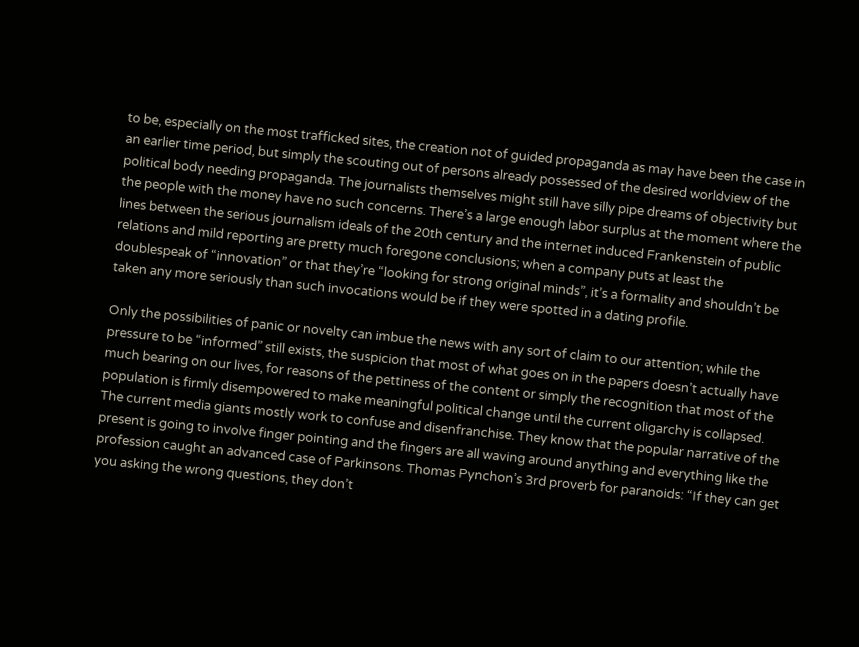to be, especially on the most trafficked sites, the creation not of guided propaganda as may have been the case in an earlier time period, but simply the scouting out of persons already possessed of the desired worldview of the political body needing propaganda. The journalists themselves might still have silly pipe dreams of objectivity but the people with the money have no such concerns. There’s a large enough labor surplus at the moment where the lines between the serious journalism ideals of the 20th century and the internet induced Frankenstein of public relations and mild reporting are pretty much foregone conclusions; when a company puts at least the doublespeak of “innovation” or that they’re “looking for strong original minds”, it’s a formality and shouldn’t be taken any more seriously than such invocations would be if they were spotted in a dating profile.

Only the possibilities of panic or novelty can imbue the news with any sort of claim to our attention; while the pressure to be “informed” still exists, the suspicion that most of what goes on in the papers doesn’t actually have much bearing on our lives, for reasons of the pettiness of the content or simply the recognition that most of the population is firmly disempowered to make meaningful political change until the current oligarchy is collapsed. The current media giants mostly work to confuse and disenfranchise. They know that the popular narrative of the present is going to involve finger pointing and the fingers are all waving around anything and everything like the profession caught an advanced case of Parkinsons. Thomas Pynchon’s 3rd proverb for paranoids: “If they can get you asking the wrong questions, they don’t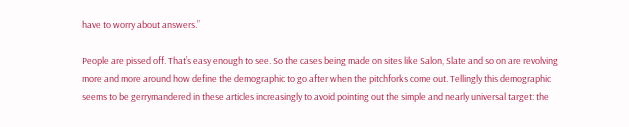have to worry about answers.”

People are pissed off. That’s easy enough to see. So the cases being made on sites like Salon, Slate and so on are revolving more and more around how define the demographic to go after when the pitchforks come out. Tellingly this demographic seems to be gerrymandered in these articles increasingly to avoid pointing out the simple and nearly universal target: the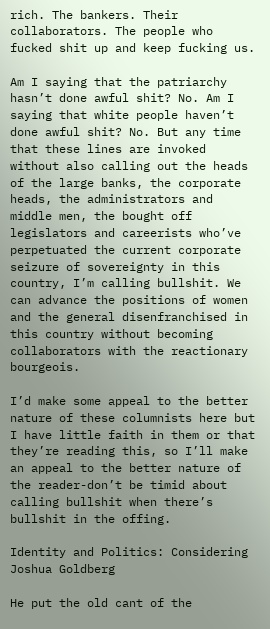rich. The bankers. Their collaborators. The people who fucked shit up and keep fucking us.

Am I saying that the patriarchy hasn’t done awful shit? No. Am I saying that white people haven’t done awful shit? No. But any time that these lines are invoked without also calling out the heads of the large banks, the corporate heads, the administrators and middle men, the bought off legislators and careerists who’ve perpetuated the current corporate seizure of sovereignty in this country, I’m calling bullshit. We can advance the positions of women and the general disenfranchised in this country without becoming collaborators with the reactionary bourgeois.

I’d make some appeal to the better nature of these columnists here but I have little faith in them or that they’re reading this, so I’ll make an appeal to the better nature of the reader-don’t be timid about calling bullshit when there’s bullshit in the offing.

Identity and Politics: Considering Joshua Goldberg

He put the old cant of the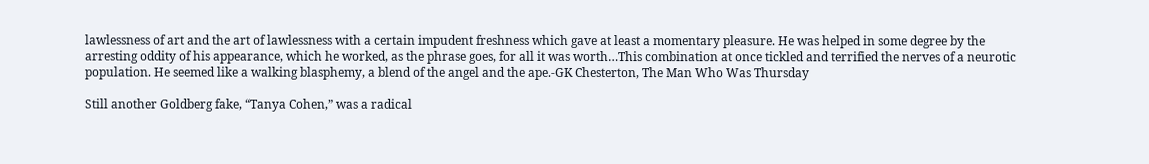lawlessness of art and the art of lawlessness with a certain impudent freshness which gave at least a momentary pleasure. He was helped in some degree by the arresting oddity of his appearance, which he worked, as the phrase goes, for all it was worth…This combination at once tickled and terrified the nerves of a neurotic population. He seemed like a walking blasphemy, a blend of the angel and the ape.-GK Chesterton, The Man Who Was Thursday

Still another Goldberg fake, “Tanya Cohen,” was a radical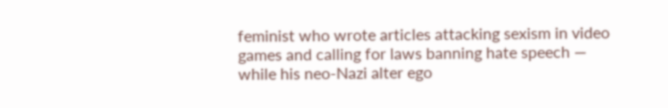feminist who wrote articles attacking sexism in video games and calling for laws banning hate speech — while his neo-Nazi alter ego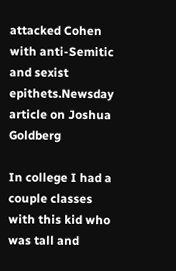attacked Cohen with anti-Semitic and sexist epithets.Newsday article on Joshua Goldberg

In college I had a couple classes with this kid who was tall and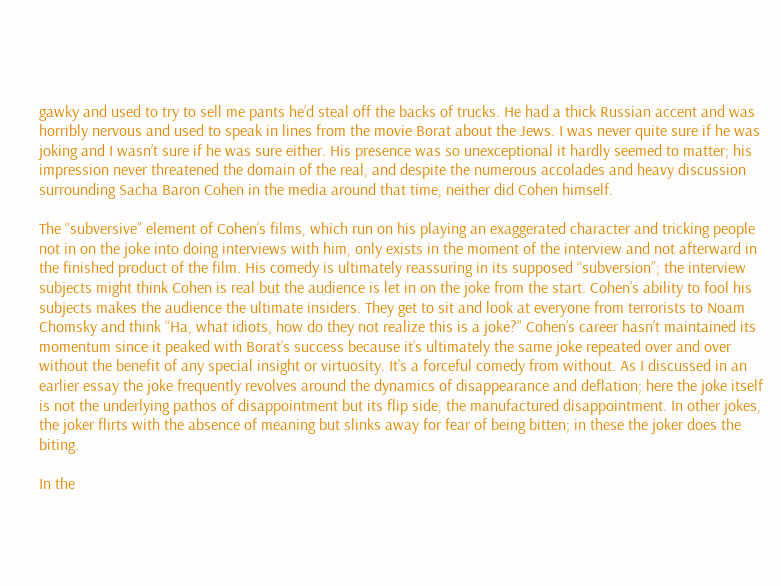gawky and used to try to sell me pants he’d steal off the backs of trucks. He had a thick Russian accent and was horribly nervous and used to speak in lines from the movie Borat about the Jews. I was never quite sure if he was joking and I wasn’t sure if he was sure either. His presence was so unexceptional it hardly seemed to matter; his impression never threatened the domain of the real, and despite the numerous accolades and heavy discussion surrounding Sacha Baron Cohen in the media around that time, neither did Cohen himself.

The “subversive” element of Cohen’s films, which run on his playing an exaggerated character and tricking people not in on the joke into doing interviews with him, only exists in the moment of the interview and not afterward in the finished product of the film. His comedy is ultimately reassuring in its supposed “subversion”; the interview subjects might think Cohen is real but the audience is let in on the joke from the start. Cohen’s ability to fool his subjects makes the audience the ultimate insiders. They get to sit and look at everyone from terrorists to Noam Chomsky and think “Ha, what idiots, how do they not realize this is a joke?” Cohen’s career hasn’t maintained its momentum since it peaked with Borat’s success because it’s ultimately the same joke repeated over and over without the benefit of any special insight or virtuosity. It’s a forceful comedy from without. As I discussed in an earlier essay the joke frequently revolves around the dynamics of disappearance and deflation; here the joke itself is not the underlying pathos of disappointment but its flip side, the manufactured disappointment. In other jokes, the joker flirts with the absence of meaning but slinks away for fear of being bitten; in these the joker does the biting.

In the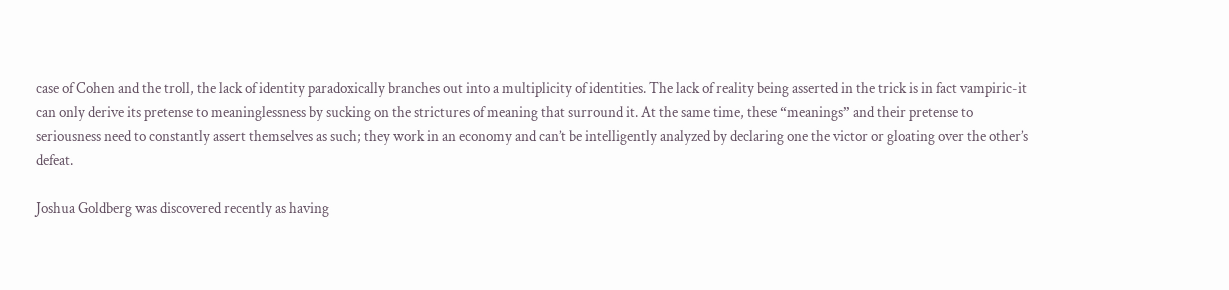case of Cohen and the troll, the lack of identity paradoxically branches out into a multiplicity of identities. The lack of reality being asserted in the trick is in fact vampiric-it can only derive its pretense to meaninglessness by sucking on the strictures of meaning that surround it. At the same time, these “meanings” and their pretense to seriousness need to constantly assert themselves as such; they work in an economy and can’t be intelligently analyzed by declaring one the victor or gloating over the other’s defeat.

Joshua Goldberg was discovered recently as having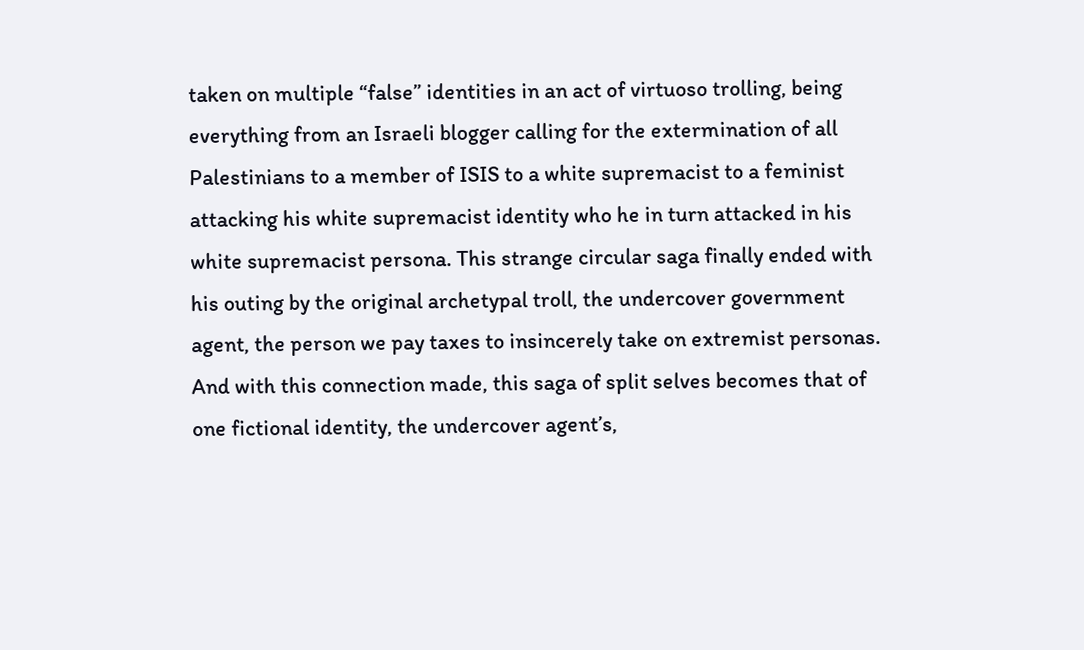taken on multiple “false” identities in an act of virtuoso trolling, being everything from an Israeli blogger calling for the extermination of all Palestinians to a member of ISIS to a white supremacist to a feminist attacking his white supremacist identity who he in turn attacked in his white supremacist persona. This strange circular saga finally ended with his outing by the original archetypal troll, the undercover government agent, the person we pay taxes to insincerely take on extremist personas. And with this connection made, this saga of split selves becomes that of one fictional identity, the undercover agent’s,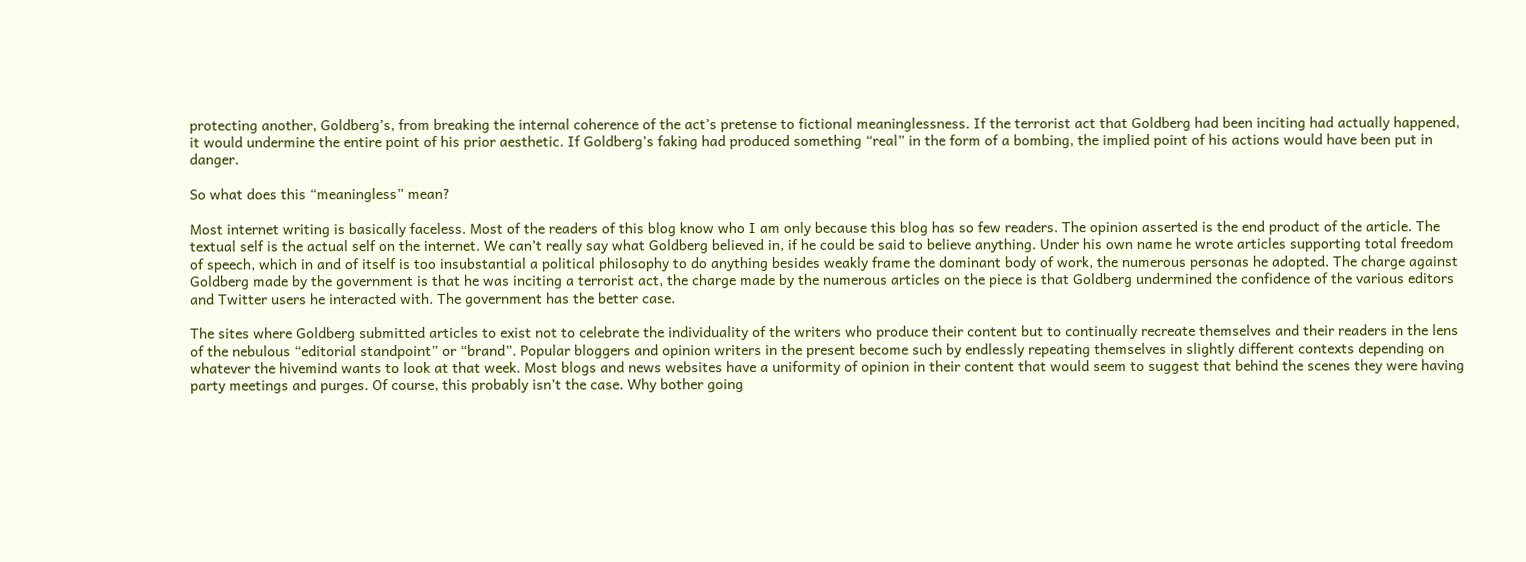protecting another, Goldberg’s, from breaking the internal coherence of the act’s pretense to fictional meaninglessness. If the terrorist act that Goldberg had been inciting had actually happened, it would undermine the entire point of his prior aesthetic. If Goldberg’s faking had produced something “real” in the form of a bombing, the implied point of his actions would have been put in danger.

So what does this “meaningless” mean?

Most internet writing is basically faceless. Most of the readers of this blog know who I am only because this blog has so few readers. The opinion asserted is the end product of the article. The textual self is the actual self on the internet. We can’t really say what Goldberg believed in, if he could be said to believe anything. Under his own name he wrote articles supporting total freedom of speech, which in and of itself is too insubstantial a political philosophy to do anything besides weakly frame the dominant body of work, the numerous personas he adopted. The charge against Goldberg made by the government is that he was inciting a terrorist act, the charge made by the numerous articles on the piece is that Goldberg undermined the confidence of the various editors and Twitter users he interacted with. The government has the better case.

The sites where Goldberg submitted articles to exist not to celebrate the individuality of the writers who produce their content but to continually recreate themselves and their readers in the lens of the nebulous “editorial standpoint” or “brand”. Popular bloggers and opinion writers in the present become such by endlessly repeating themselves in slightly different contexts depending on whatever the hivemind wants to look at that week. Most blogs and news websites have a uniformity of opinion in their content that would seem to suggest that behind the scenes they were having party meetings and purges. Of course, this probably isn’t the case. Why bother going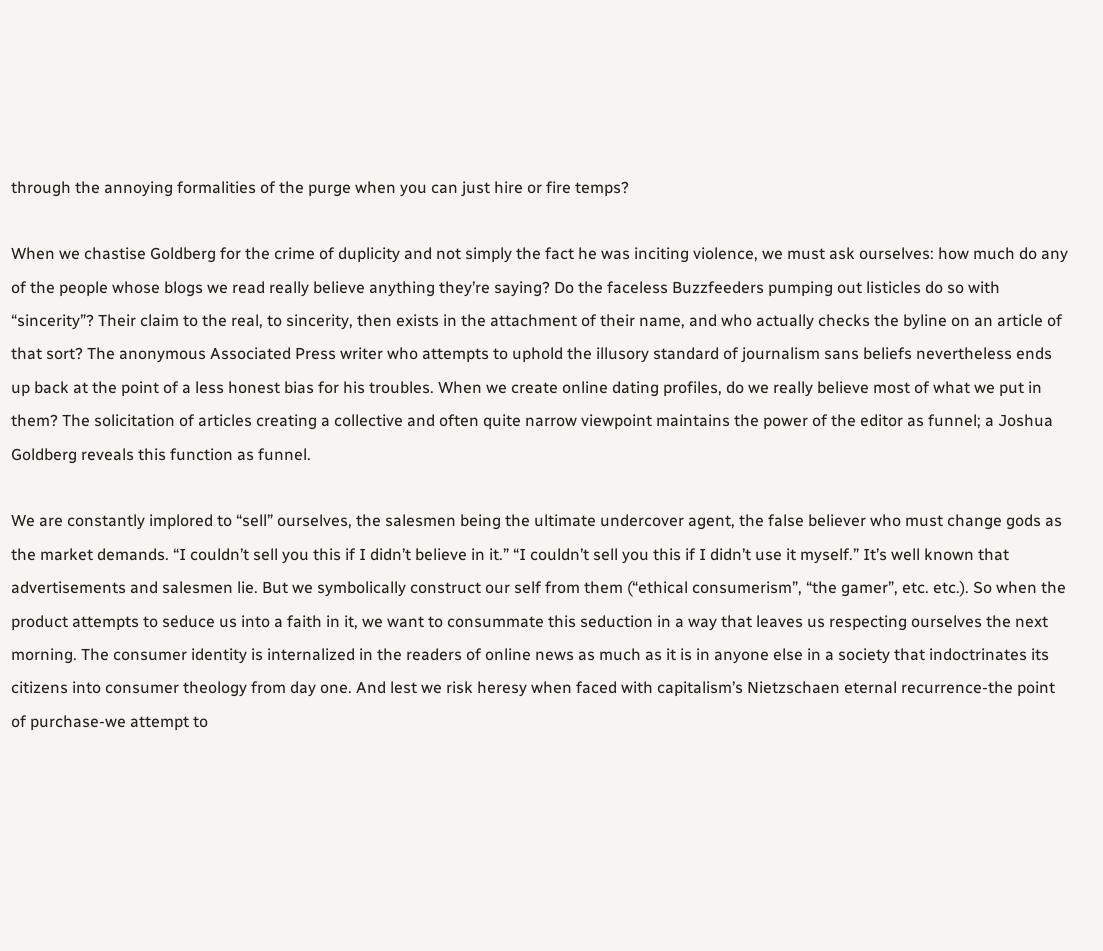through the annoying formalities of the purge when you can just hire or fire temps?

When we chastise Goldberg for the crime of duplicity and not simply the fact he was inciting violence, we must ask ourselves: how much do any of the people whose blogs we read really believe anything they’re saying? Do the faceless Buzzfeeders pumping out listicles do so with “sincerity”? Their claim to the real, to sincerity, then exists in the attachment of their name, and who actually checks the byline on an article of that sort? The anonymous Associated Press writer who attempts to uphold the illusory standard of journalism sans beliefs nevertheless ends up back at the point of a less honest bias for his troubles. When we create online dating profiles, do we really believe most of what we put in them? The solicitation of articles creating a collective and often quite narrow viewpoint maintains the power of the editor as funnel; a Joshua Goldberg reveals this function as funnel.

We are constantly implored to “sell” ourselves, the salesmen being the ultimate undercover agent, the false believer who must change gods as the market demands. “I couldn’t sell you this if I didn’t believe in it.” “I couldn’t sell you this if I didn’t use it myself.” It’s well known that advertisements and salesmen lie. But we symbolically construct our self from them (“ethical consumerism”, “the gamer”, etc. etc.). So when the product attempts to seduce us into a faith in it, we want to consummate this seduction in a way that leaves us respecting ourselves the next morning. The consumer identity is internalized in the readers of online news as much as it is in anyone else in a society that indoctrinates its citizens into consumer theology from day one. And lest we risk heresy when faced with capitalism’s Nietzschaen eternal recurrence-the point of purchase-we attempt to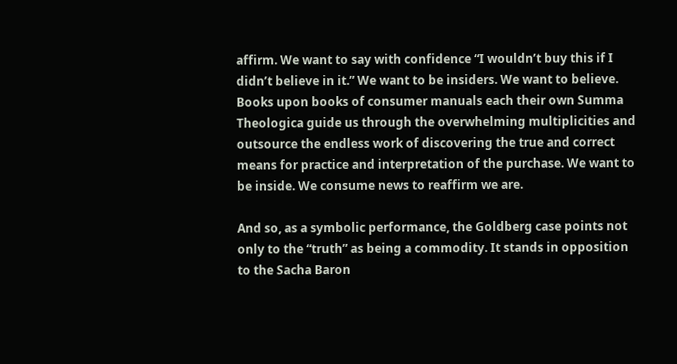affirm. We want to say with confidence “I wouldn’t buy this if I didn’t believe in it.” We want to be insiders. We want to believe. Books upon books of consumer manuals each their own Summa Theologica guide us through the overwhelming multiplicities and outsource the endless work of discovering the true and correct means for practice and interpretation of the purchase. We want to be inside. We consume news to reaffirm we are.

And so, as a symbolic performance, the Goldberg case points not only to the “truth” as being a commodity. It stands in opposition to the Sacha Baron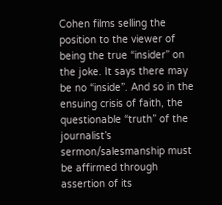Cohen films selling the position to the viewer of being the true “insider” on the joke. It says there may be no “inside”. And so in the ensuing crisis of faith, the questionable “truth” of the journalist’s sermon/salesmanship must be affirmed through assertion of its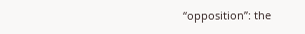“opposition”: the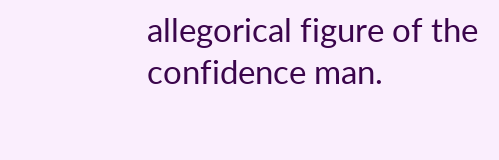allegorical figure of the confidence man.